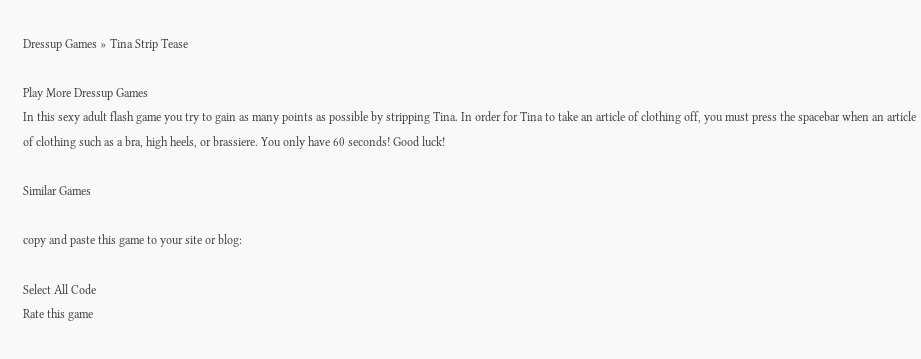Dressup Games » Tina Strip Tease

Play More Dressup Games
In this sexy adult flash game you try to gain as many points as possible by stripping Tina. In order for Tina to take an article of clothing off, you must press the spacebar when an article of clothing such as a bra, high heels, or brassiere. You only have 60 seconds! Good luck!

Similar Games

copy and paste this game to your site or blog:

Select All Code
Rate this game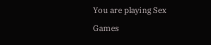You are playing Sex Games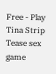Free - Play Tina Strip Tease sex game